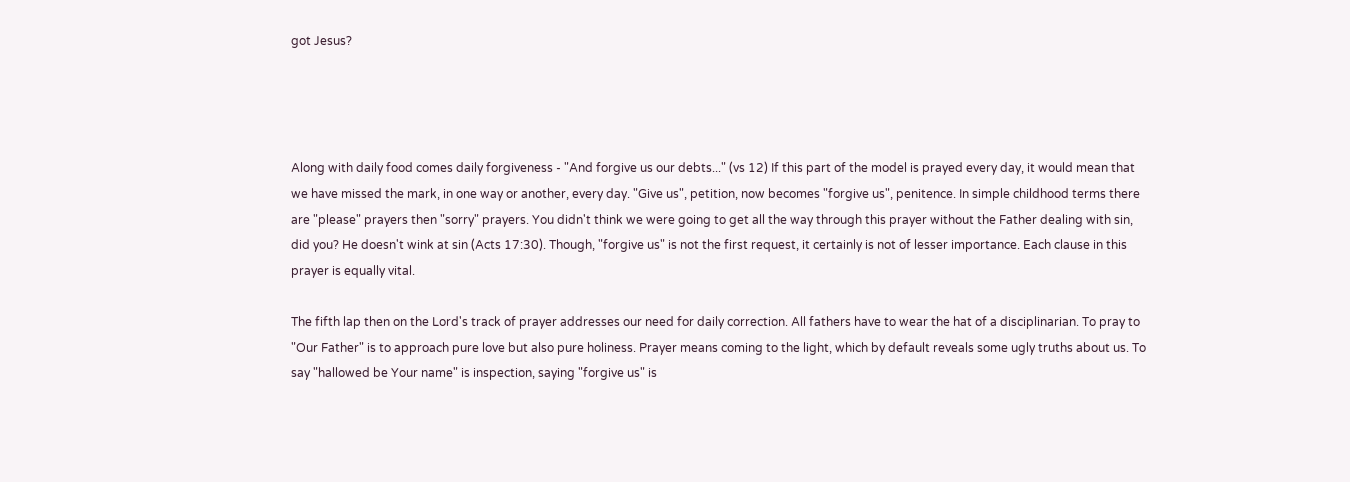got Jesus?




Along with daily food comes daily forgiveness - "And forgive us our debts..." (vs 12) If this part of the model is prayed every day, it would mean that we have missed the mark, in one way or another, every day. "Give us", petition, now becomes "forgive us", penitence. In simple childhood terms there are "please" prayers then "sorry" prayers. You didn't think we were going to get all the way through this prayer without the Father dealing with sin, did you? He doesn't wink at sin (Acts 17:30). Though, "forgive us" is not the first request, it certainly is not of lesser importance. Each clause in this prayer is equally vital.

The fifth lap then on the Lord's track of prayer addresses our need for daily correction. All fathers have to wear the hat of a disciplinarian. To pray to "Our Father" is to approach pure love but also pure holiness. Prayer means coming to the light, which by default reveals some ugly truths about us. To say "hallowed be Your name" is inspection, saying "forgive us" is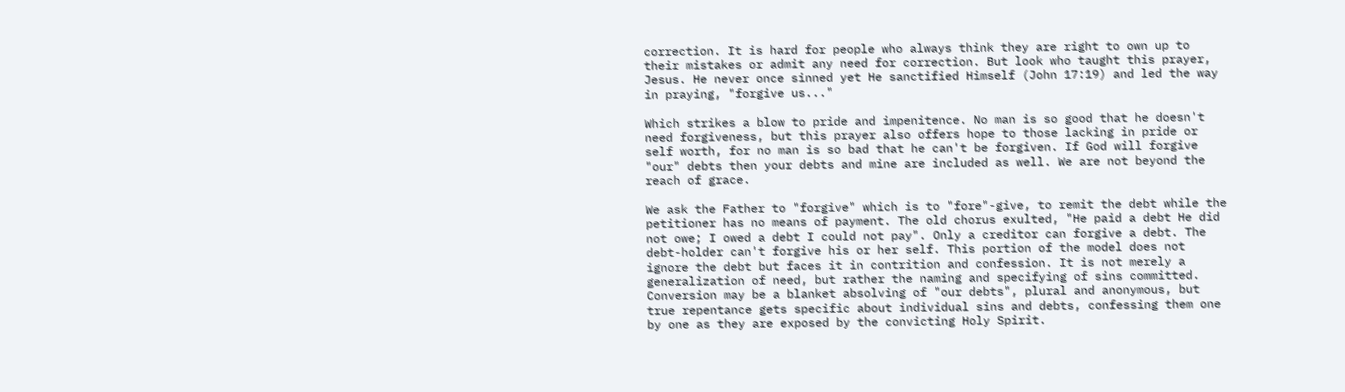correction. It is hard for people who always think they are right to own up to their mistakes or admit any need for correction. But look who taught this prayer, Jesus. He never once sinned yet He sanctified Himself (John 17:19) and led the way in praying, "forgive us..."

Which strikes a blow to pride and impenitence. No man is so good that he doesn't need forgiveness, but this prayer also offers hope to those lacking in pride or self worth, for no man is so bad that he can't be forgiven. If God will forgive "our" debts then your debts and mine are included as well. We are not beyond the reach of grace.

We ask the Father to "forgive" which is to "fore"-give, to remit the debt while the petitioner has no means of payment. The old chorus exulted, "He paid a debt He did not owe; I owed a debt I could not pay". Only a creditor can forgive a debt. The debt-holder can't forgive his or her self. This portion of the model does not ignore the debt but faces it in contrition and confession. It is not merely a generalization of need, but rather the naming and specifying of sins committed. Conversion may be a blanket absolving of "our debts", plural and anonymous, but true repentance gets specific about individual sins and debts, confessing them one by one as they are exposed by the convicting Holy Spirit.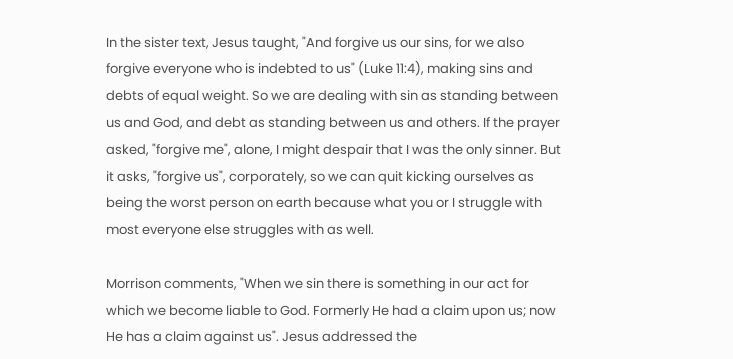In the sister text, Jesus taught, "And forgive us our sins, for we also forgive everyone who is indebted to us" (Luke 11:4), making sins and debts of equal weight. So we are dealing with sin as standing between us and God, and debt as standing between us and others. If the prayer asked, "forgive me", alone, I might despair that I was the only sinner. But it asks, "forgive us", corporately, so we can quit kicking ourselves as being the worst person on earth because what you or I struggle with most everyone else struggles with as well.

Morrison comments, "When we sin there is something in our act for which we become liable to God. Formerly He had a claim upon us; now He has a claim against us". Jesus addressed the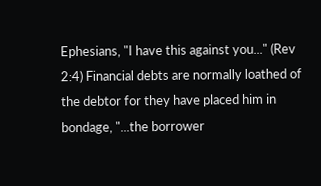Ephesians, "I have this against you..." (Rev 2:4) Financial debts are normally loathed of the debtor for they have placed him in bondage, "...the borrower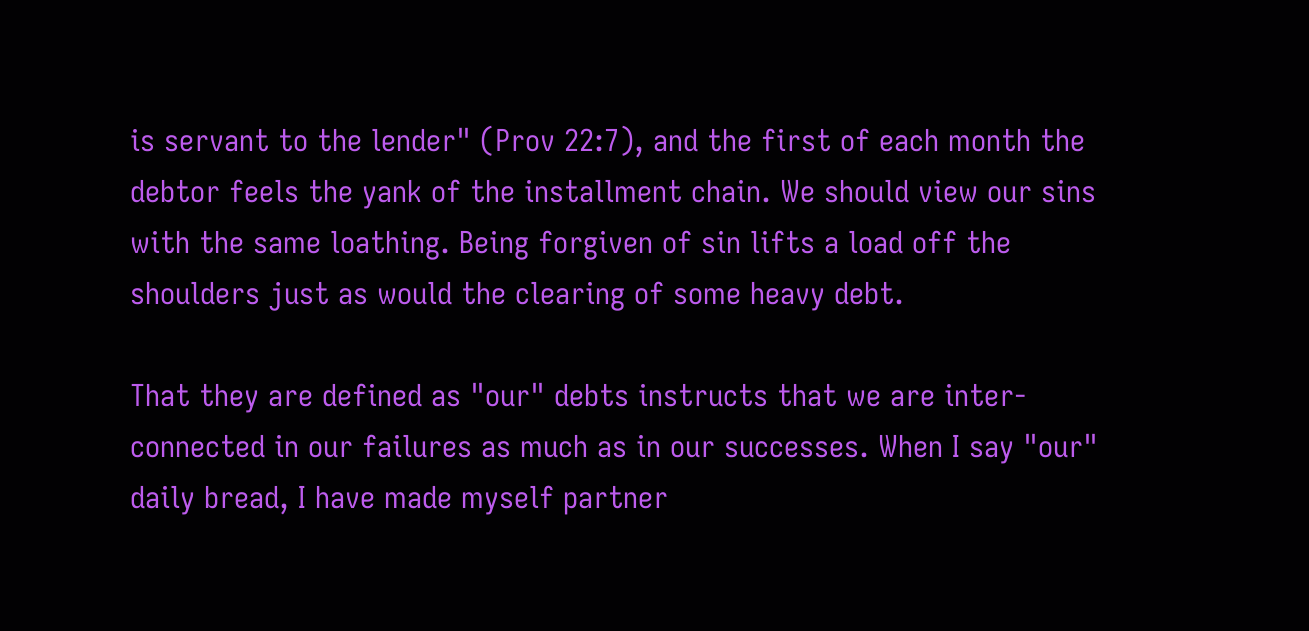is servant to the lender" (Prov 22:7), and the first of each month the debtor feels the yank of the installment chain. We should view our sins with the same loathing. Being forgiven of sin lifts a load off the shoulders just as would the clearing of some heavy debt.

That they are defined as "our" debts instructs that we are inter-connected in our failures as much as in our successes. When I say "our" daily bread, I have made myself partner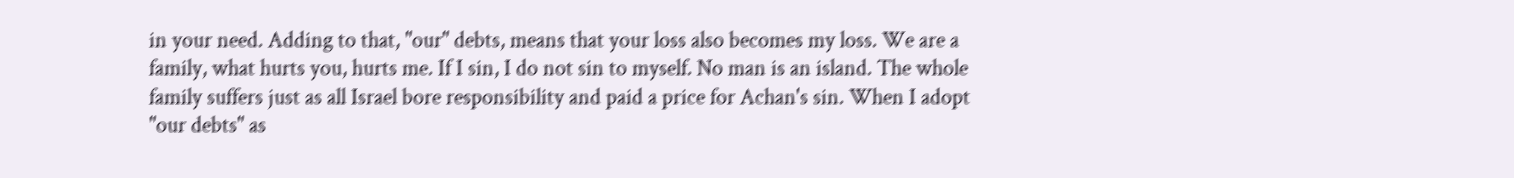in your need. Adding to that, "our" debts, means that your loss also becomes my loss. We are a family, what hurts you, hurts me. If I sin, I do not sin to myself. No man is an island. The whole family suffers just as all Israel bore responsibility and paid a price for Achan's sin. When I adopt "our debts" as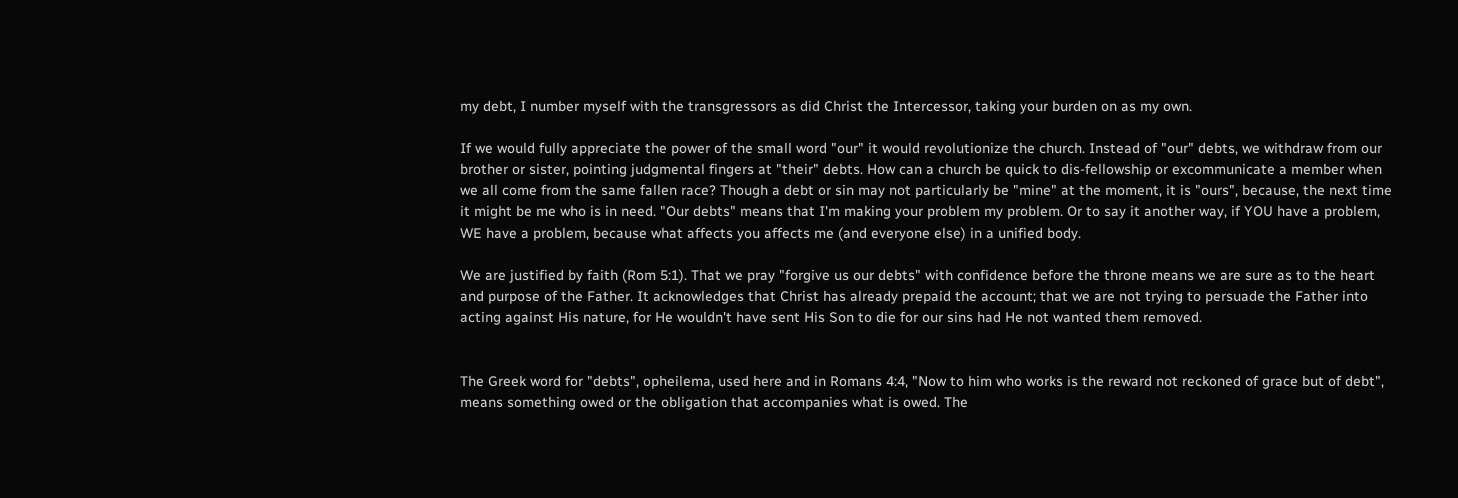my debt, I number myself with the transgressors as did Christ the Intercessor, taking your burden on as my own.

If we would fully appreciate the power of the small word "our" it would revolutionize the church. Instead of "our" debts, we withdraw from our brother or sister, pointing judgmental fingers at "their" debts. How can a church be quick to dis-fellowship or excommunicate a member when we all come from the same fallen race? Though a debt or sin may not particularly be "mine" at the moment, it is "ours", because, the next time it might be me who is in need. "Our debts" means that I'm making your problem my problem. Or to say it another way, if YOU have a problem, WE have a problem, because what affects you affects me (and everyone else) in a unified body.

We are justified by faith (Rom 5:1). That we pray "forgive us our debts" with confidence before the throne means we are sure as to the heart and purpose of the Father. It acknowledges that Christ has already prepaid the account; that we are not trying to persuade the Father into acting against His nature, for He wouldn't have sent His Son to die for our sins had He not wanted them removed.


The Greek word for "debts", opheilema, used here and in Romans 4:4, "Now to him who works is the reward not reckoned of grace but of debt", means something owed or the obligation that accompanies what is owed. The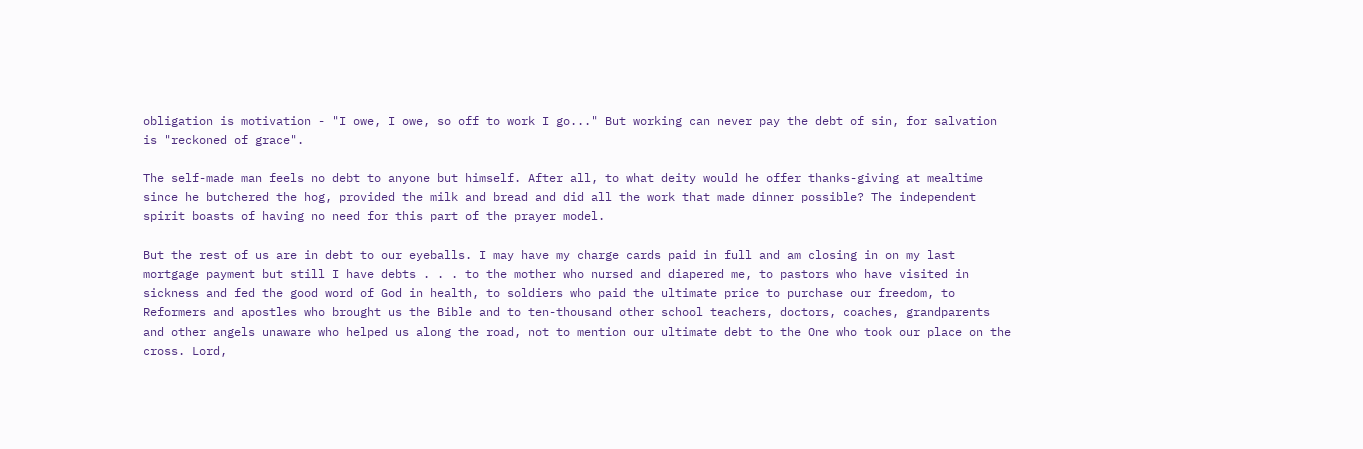obligation is motivation - "I owe, I owe, so off to work I go..." But working can never pay the debt of sin, for salvation is "reckoned of grace".

The self-made man feels no debt to anyone but himself. After all, to what deity would he offer thanks-giving at mealtime since he butchered the hog, provided the milk and bread and did all the work that made dinner possible? The independent spirit boasts of having no need for this part of the prayer model.

But the rest of us are in debt to our eyeballs. I may have my charge cards paid in full and am closing in on my last mortgage payment but still I have debts . . . to the mother who nursed and diapered me, to pastors who have visited in sickness and fed the good word of God in health, to soldiers who paid the ultimate price to purchase our freedom, to Reformers and apostles who brought us the Bible and to ten-thousand other school teachers, doctors, coaches, grandparents and other angels unaware who helped us along the road, not to mention our ultimate debt to the One who took our place on the cross. Lord,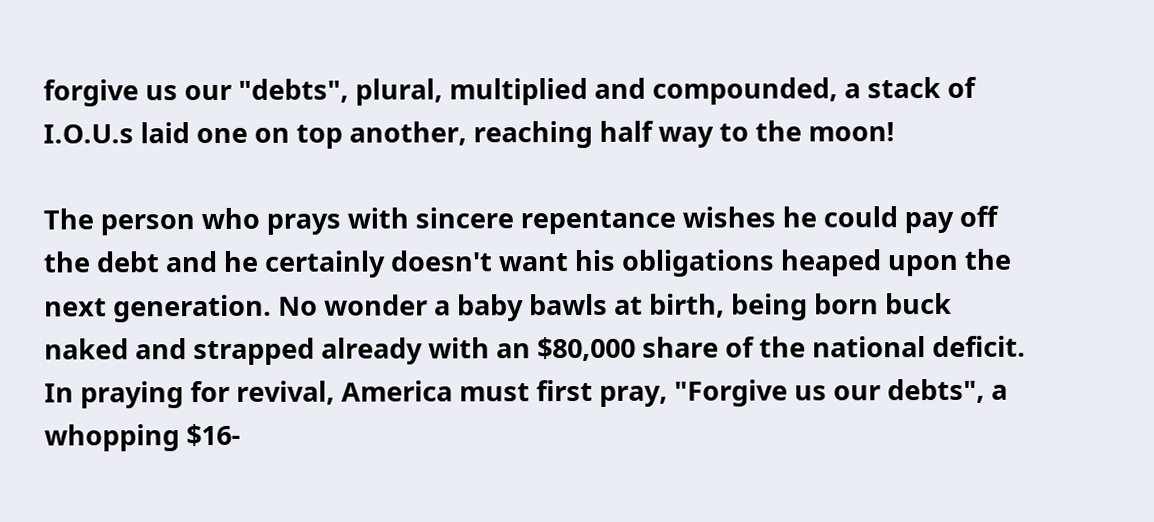forgive us our "debts", plural, multiplied and compounded, a stack of I.O.U.s laid one on top another, reaching half way to the moon!

The person who prays with sincere repentance wishes he could pay off the debt and he certainly doesn't want his obligations heaped upon the next generation. No wonder a baby bawls at birth, being born buck naked and strapped already with an $80,000 share of the national deficit. In praying for revival, America must first pray, "Forgive us our debts", a whopping $16-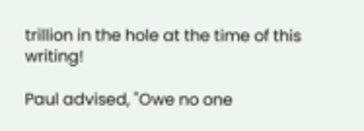trillion in the hole at the time of this writing!

Paul advised, "Owe no one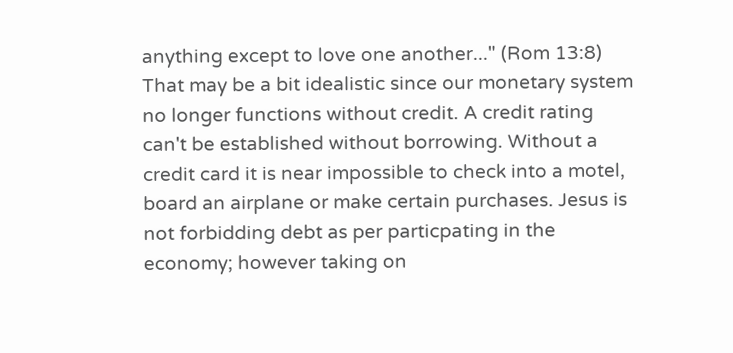anything except to love one another..." (Rom 13:8) That may be a bit idealistic since our monetary system no longer functions without credit. A credit rating can't be established without borrowing. Without a credit card it is near impossible to check into a motel, board an airplane or make certain purchases. Jesus is not forbidding debt as per particpating in the economy; however taking on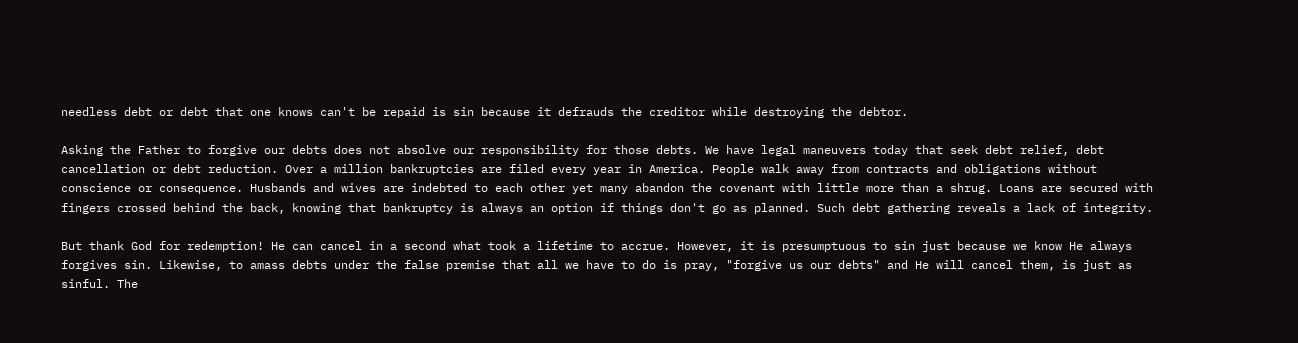needless debt or debt that one knows can't be repaid is sin because it defrauds the creditor while destroying the debtor.

Asking the Father to forgive our debts does not absolve our responsibility for those debts. We have legal maneuvers today that seek debt relief, debt cancellation or debt reduction. Over a million bankruptcies are filed every year in America. People walk away from contracts and obligations without conscience or consequence. Husbands and wives are indebted to each other yet many abandon the covenant with little more than a shrug. Loans are secured with fingers crossed behind the back, knowing that bankruptcy is always an option if things don't go as planned. Such debt gathering reveals a lack of integrity.

But thank God for redemption! He can cancel in a second what took a lifetime to accrue. However, it is presumptuous to sin just because we know He always forgives sin. Likewise, to amass debts under the false premise that all we have to do is pray, "forgive us our debts" and He will cancel them, is just as sinful. The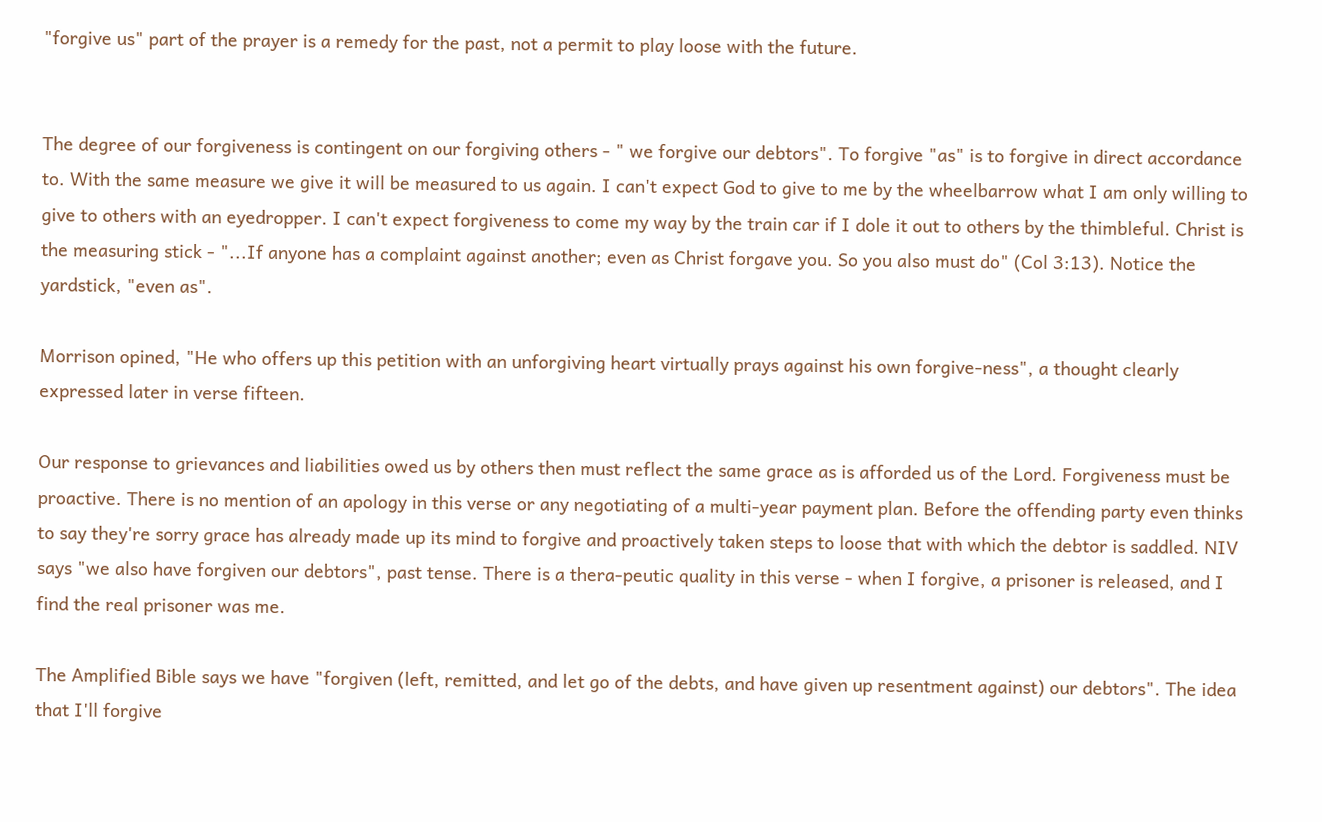"forgive us" part of the prayer is a remedy for the past, not a permit to play loose with the future.


The degree of our forgiveness is contingent on our forgiving others - " we forgive our debtors". To forgive "as" is to forgive in direct accordance to. With the same measure we give it will be measured to us again. I can't expect God to give to me by the wheelbarrow what I am only willing to give to others with an eyedropper. I can't expect forgiveness to come my way by the train car if I dole it out to others by the thimbleful. Christ is the measuring stick - "...If anyone has a complaint against another; even as Christ forgave you. So you also must do" (Col 3:13). Notice the yardstick, "even as".

Morrison opined, "He who offers up this petition with an unforgiving heart virtually prays against his own forgive-ness", a thought clearly expressed later in verse fifteen.

Our response to grievances and liabilities owed us by others then must reflect the same grace as is afforded us of the Lord. Forgiveness must be proactive. There is no mention of an apology in this verse or any negotiating of a multi-year payment plan. Before the offending party even thinks to say they're sorry grace has already made up its mind to forgive and proactively taken steps to loose that with which the debtor is saddled. NIV says "we also have forgiven our debtors", past tense. There is a thera-peutic quality in this verse - when I forgive, a prisoner is released, and I find the real prisoner was me.

The Amplified Bible says we have "forgiven (left, remitted, and let go of the debts, and have given up resentment against) our debtors". The idea that I'll forgive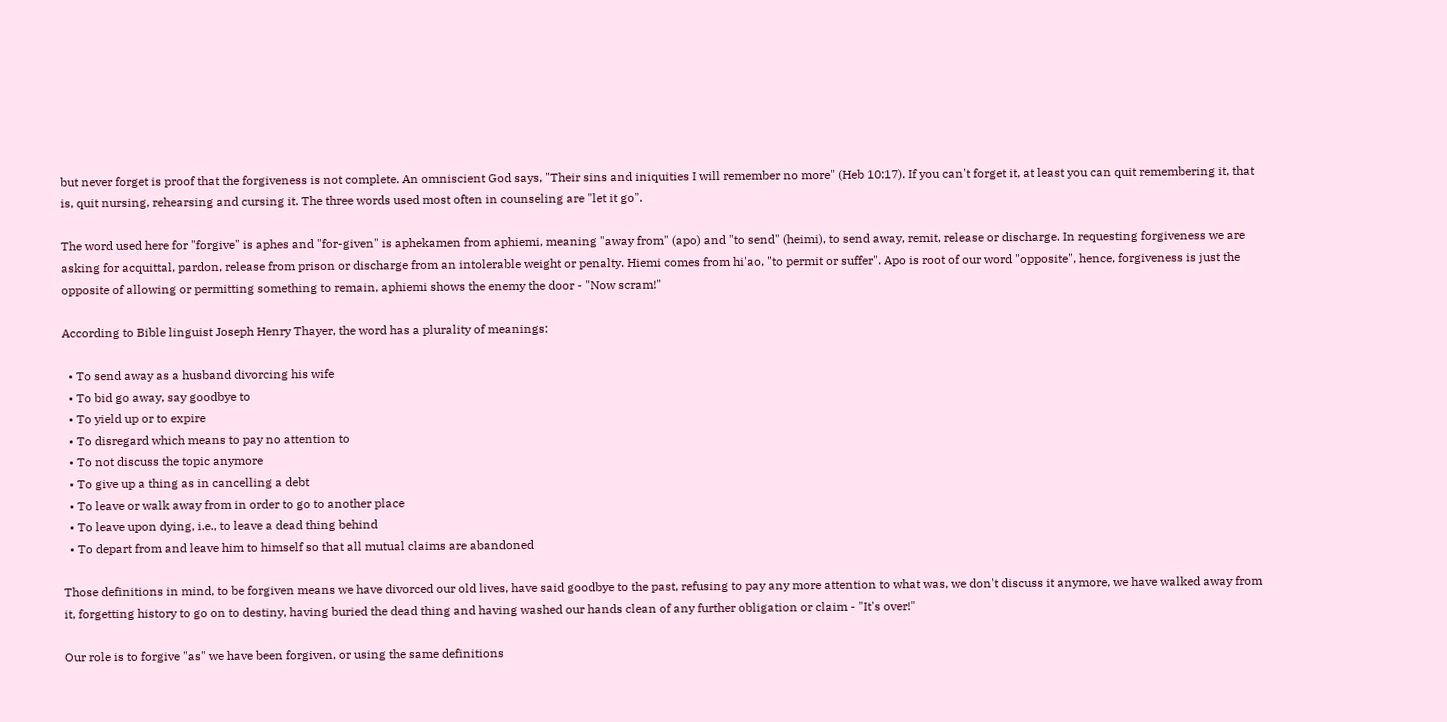but never forget is proof that the forgiveness is not complete. An omniscient God says, "Their sins and iniquities I will remember no more" (Heb 10:17). If you can't forget it, at least you can quit remembering it, that is, quit nursing, rehearsing and cursing it. The three words used most often in counseling are "let it go".

The word used here for "forgive" is aphes and "for-given" is aphekamen from aphiemi, meaning "away from" (apo) and "to send" (heimi), to send away, remit, release or discharge. In requesting forgiveness we are asking for acquittal, pardon, release from prison or discharge from an intolerable weight or penalty. Hiemi comes from hi'ao, "to permit or suffer". Apo is root of our word "opposite", hence, forgiveness is just the opposite of allowing or permitting something to remain, aphiemi shows the enemy the door - "Now scram!"

According to Bible linguist Joseph Henry Thayer, the word has a plurality of meanings:

  • To send away as a husband divorcing his wife
  • To bid go away, say goodbye to
  • To yield up or to expire
  • To disregard which means to pay no attention to
  • To not discuss the topic anymore
  • To give up a thing as in cancelling a debt
  • To leave or walk away from in order to go to another place
  • To leave upon dying, i.e., to leave a dead thing behind
  • To depart from and leave him to himself so that all mutual claims are abandoned

Those definitions in mind, to be forgiven means we have divorced our old lives, have said goodbye to the past, refusing to pay any more attention to what was, we don't discuss it anymore, we have walked away from it, forgetting history to go on to destiny, having buried the dead thing and having washed our hands clean of any further obligation or claim - "It's over!"

Our role is to forgive "as" we have been forgiven, or using the same definitions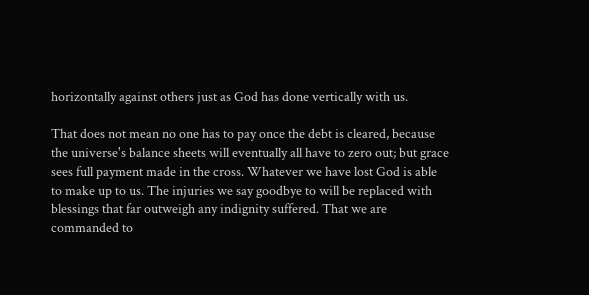horizontally against others just as God has done vertically with us.

That does not mean no one has to pay once the debt is cleared, because the universe's balance sheets will eventually all have to zero out; but grace sees full payment made in the cross. Whatever we have lost God is able to make up to us. The injuries we say goodbye to will be replaced with blessings that far outweigh any indignity suffered. That we are commanded to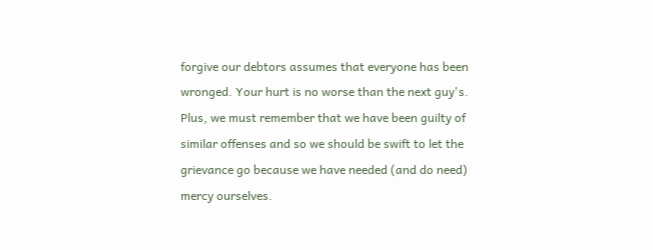forgive our debtors assumes that everyone has been wronged. Your hurt is no worse than the next guy's. Plus, we must remember that we have been guilty of similar offenses and so we should be swift to let the grievance go because we have needed (and do need) mercy ourselves.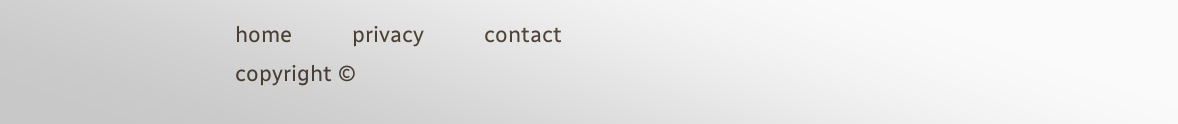home          privacy          contact
copyright ©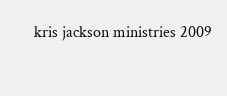kris jackson ministries 2009